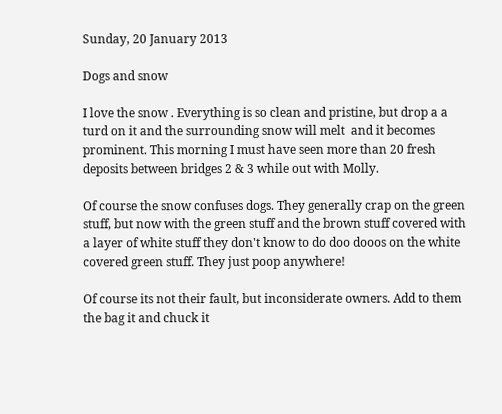Sunday, 20 January 2013

Dogs and snow

I love the snow . Everything is so clean and pristine, but drop a a turd on it and the surrounding snow will melt  and it becomes prominent. This morning I must have seen more than 20 fresh deposits between bridges 2 & 3 while out with Molly.

Of course the snow confuses dogs. They generally crap on the green stuff, but now with the green stuff and the brown stuff covered with a layer of white stuff they don't know to do doo dooos on the white covered green stuff. They just poop anywhere!

Of course its not their fault, but inconsiderate owners. Add to them the bag it and chuck it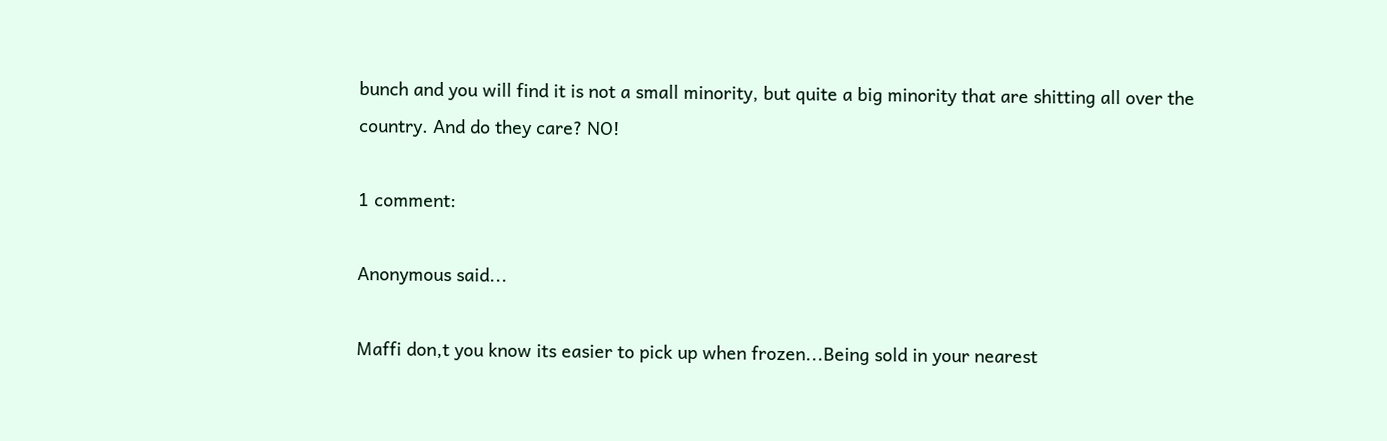bunch and you will find it is not a small minority, but quite a big minority that are shitting all over the country. And do they care? NO!

1 comment:

Anonymous said...

Maffi don,t you know its easier to pick up when frozen...Being sold in your nearest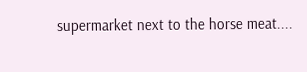supermarket next to the horse meat....